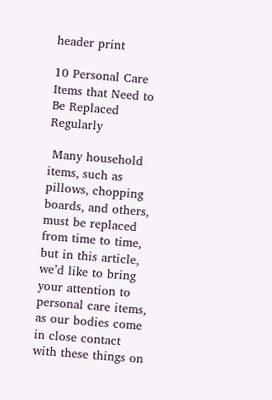header print

10 Personal Care Items that Need to Be Replaced Regularly

 Many household items, such as pillows, chopping boards, and others, must be replaced from time to time, but in this article, we’d like to bring your attention to personal care items, as our bodies come in close contact with these things on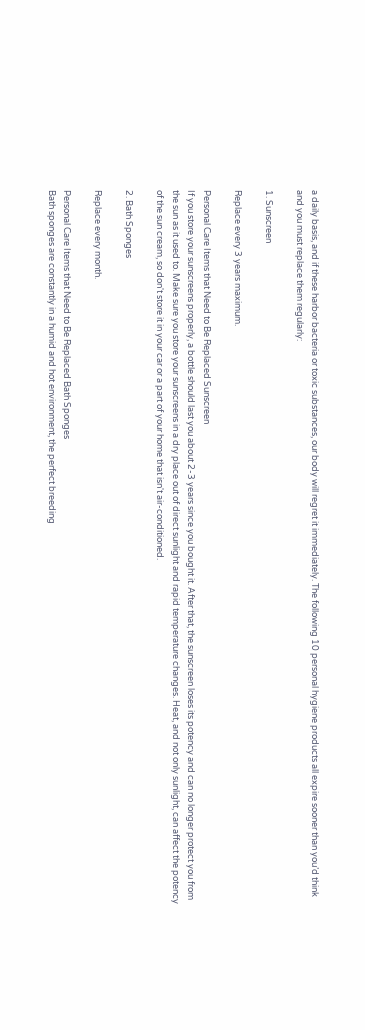a daily basis, and if these harbor bacteria or toxic substances, our body will regret it immediately. The following 10 personal hygiene products all expire sooner than you’d think and you must replace them regularly:

1. Sunscreen

Replace every 3 years maximum.

Personal Care Items that Need to Be Replaced Sunscreen
If you store your sunscreens properly, a bottle should last you about 2-3 years since you bought it. After that, the sunscreen loses its potency and can no longer protect you from the sun as it used to. Make sure you store your sunscreens in a dry place out of direct sunlight and rapid temperature changes. Heat, and not only sunlight, can affect the potency of the sun cream, so don't store it in your car or a part of your home that isn't air-conditioned.

2. Bath Sponges

Replace every month.

Personal Care Items that Need to Be Replaced Bath Sponges
Bath sponges are constantly in a humid and hot environment, the perfect breeding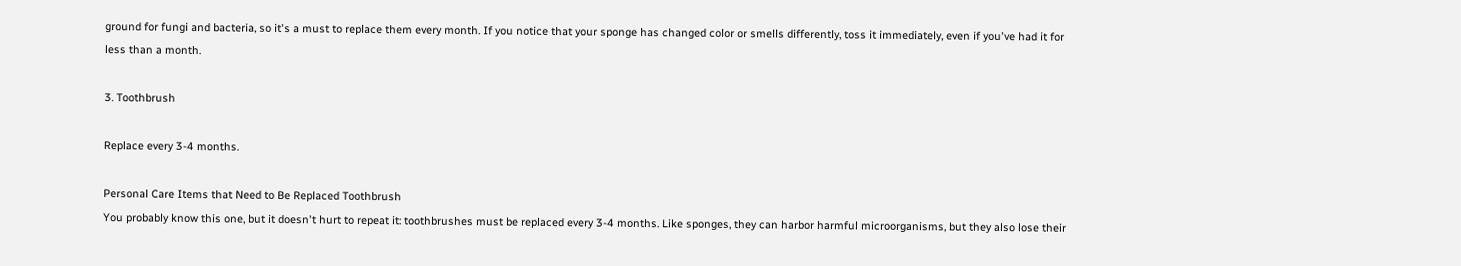ground for fungi and bacteria, so it's a must to replace them every month. If you notice that your sponge has changed color or smells differently, toss it immediately, even if you've had it for less than a month.

3. Toothbrush

Replace every 3-4 months.

Personal Care Items that Need to Be Replaced Toothbrush
You probably know this one, but it doesn't hurt to repeat it: toothbrushes must be replaced every 3-4 months. Like sponges, they can harbor harmful microorganisms, but they also lose their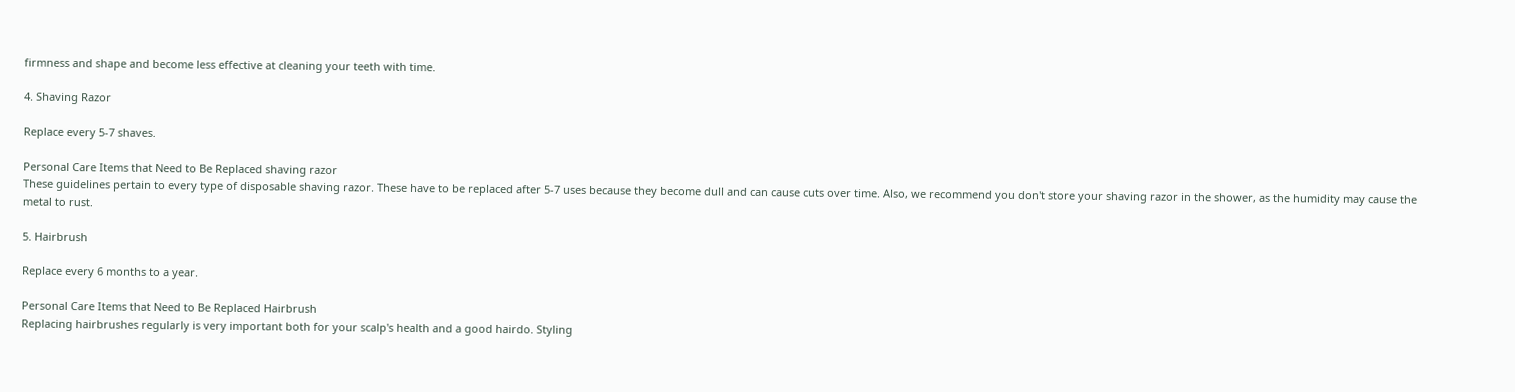firmness and shape and become less effective at cleaning your teeth with time.

4. Shaving Razor

Replace every 5-7 shaves.

Personal Care Items that Need to Be Replaced shaving razor
These guidelines pertain to every type of disposable shaving razor. These have to be replaced after 5-7 uses because they become dull and can cause cuts over time. Also, we recommend you don't store your shaving razor in the shower, as the humidity may cause the metal to rust.

5. Hairbrush

Replace every 6 months to a year.

Personal Care Items that Need to Be Replaced Hairbrush
Replacing hairbrushes regularly is very important both for your scalp's health and a good hairdo. Styling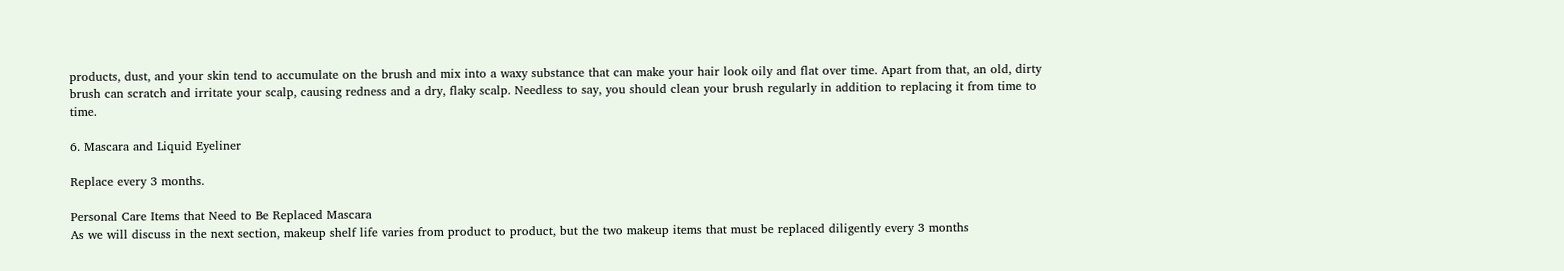products, dust, and your skin tend to accumulate on the brush and mix into a waxy substance that can make your hair look oily and flat over time. Apart from that, an old, dirty brush can scratch and irritate your scalp, causing redness and a dry, flaky scalp. Needless to say, you should clean your brush regularly in addition to replacing it from time to time.

6. Mascara and Liquid Eyeliner

Replace every 3 months.

Personal Care Items that Need to Be Replaced Mascara
As we will discuss in the next section, makeup shelf life varies from product to product, but the two makeup items that must be replaced diligently every 3 months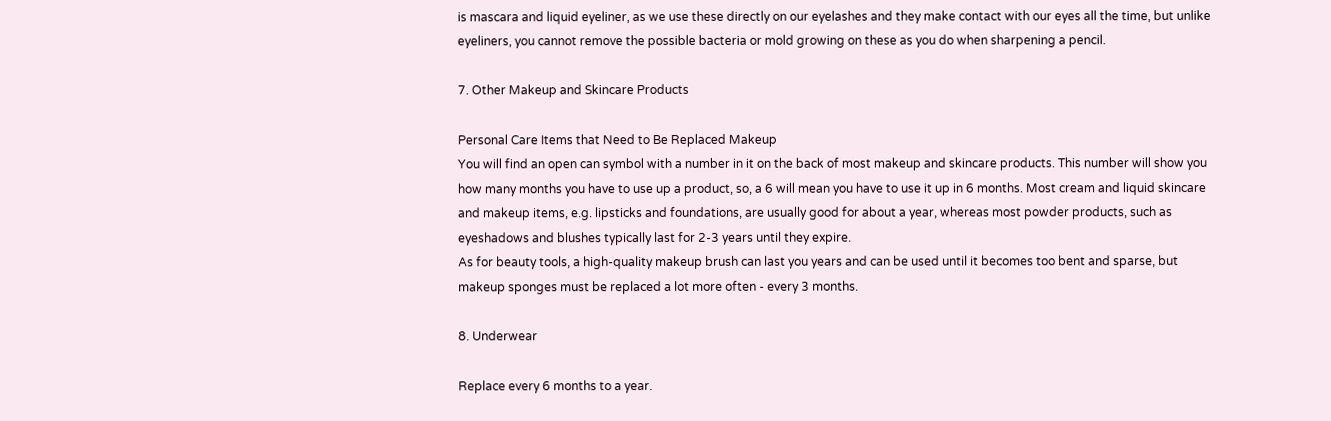is mascara and liquid eyeliner, as we use these directly on our eyelashes and they make contact with our eyes all the time, but unlike eyeliners, you cannot remove the possible bacteria or mold growing on these as you do when sharpening a pencil.

7. Other Makeup and Skincare Products

Personal Care Items that Need to Be Replaced Makeup
You will find an open can symbol with a number in it on the back of most makeup and skincare products. This number will show you how many months you have to use up a product, so, a 6 will mean you have to use it up in 6 months. Most cream and liquid skincare and makeup items, e.g. lipsticks and foundations, are usually good for about a year, whereas most powder products, such as eyeshadows and blushes typically last for 2-3 years until they expire.
As for beauty tools, a high-quality makeup brush can last you years and can be used until it becomes too bent and sparse, but makeup sponges must be replaced a lot more often - every 3 months.

8. Underwear

Replace every 6 months to a year.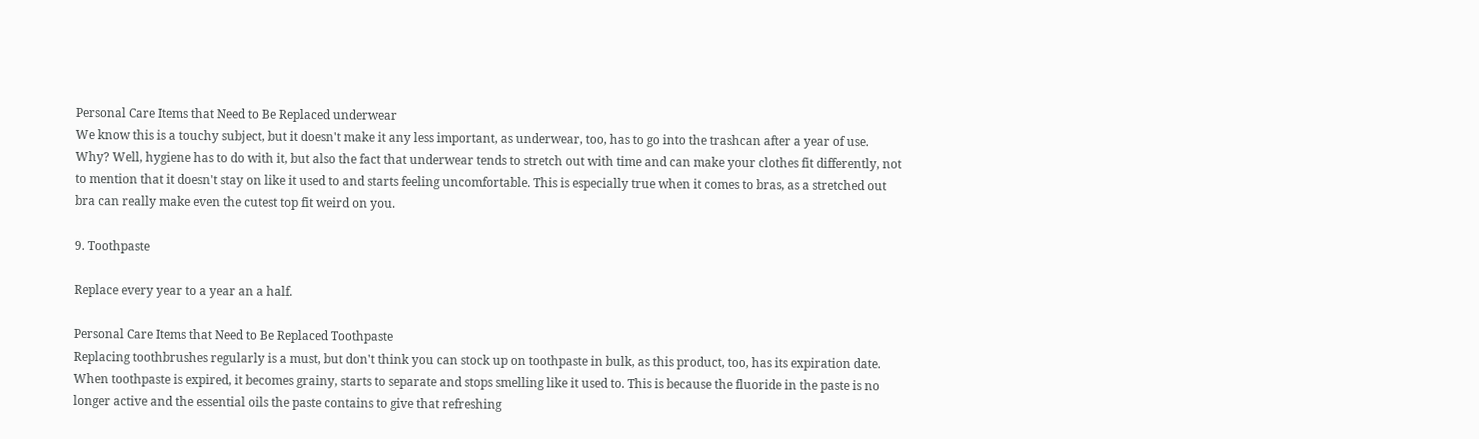Personal Care Items that Need to Be Replaced underwear
We know this is a touchy subject, but it doesn't make it any less important, as underwear, too, has to go into the trashcan after a year of use. Why? Well, hygiene has to do with it, but also the fact that underwear tends to stretch out with time and can make your clothes fit differently, not to mention that it doesn't stay on like it used to and starts feeling uncomfortable. This is especially true when it comes to bras, as a stretched out bra can really make even the cutest top fit weird on you.

9. Toothpaste

Replace every year to a year an a half.

Personal Care Items that Need to Be Replaced Toothpaste
Replacing toothbrushes regularly is a must, but don't think you can stock up on toothpaste in bulk, as this product, too, has its expiration date. When toothpaste is expired, it becomes grainy, starts to separate and stops smelling like it used to. This is because the fluoride in the paste is no longer active and the essential oils the paste contains to give that refreshing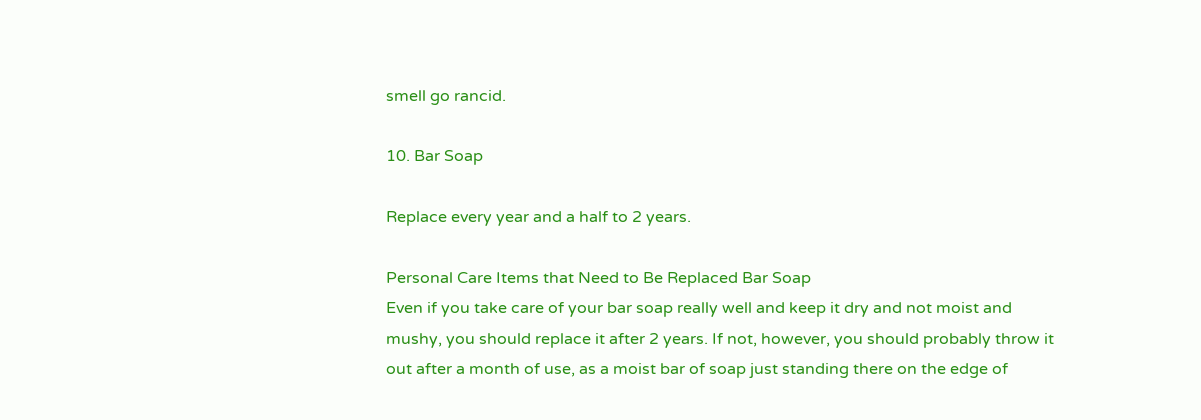smell go rancid.

10. Bar Soap

Replace every year and a half to 2 years.

Personal Care Items that Need to Be Replaced Bar Soap
Even if you take care of your bar soap really well and keep it dry and not moist and mushy, you should replace it after 2 years. If not, however, you should probably throw it out after a month of use, as a moist bar of soap just standing there on the edge of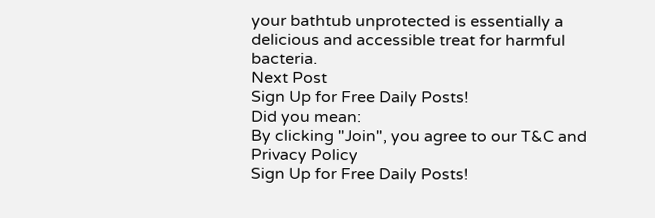your bathtub unprotected is essentially a delicious and accessible treat for harmful bacteria.
Next Post
Sign Up for Free Daily Posts!
Did you mean:
By clicking "Join", you agree to our T&C and Privacy Policy
Sign Up for Free Daily Posts!